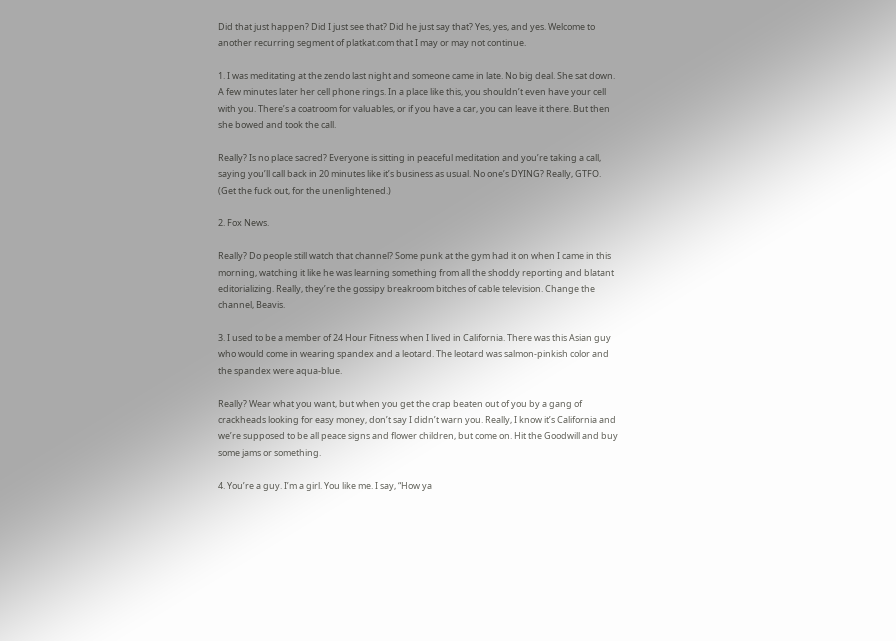Did that just happen? Did I just see that? Did he just say that? Yes, yes, and yes. Welcome to another recurring segment of platkat.com that I may or may not continue.

1. I was meditating at the zendo last night and someone came in late. No big deal. She sat down. A few minutes later her cell phone rings. In a place like this, you shouldn’t even have your cell with you. There’s a coatroom for valuables, or if you have a car, you can leave it there. But then she bowed and took the call.

Really? Is no place sacred? Everyone is sitting in peaceful meditation and you’re taking a call, saying you’ll call back in 20 minutes like it’s business as usual. No one’s DYING? Really, GTFO. (Get the fuck out, for the unenlightened.)

2. Fox News.

Really? Do people still watch that channel? Some punk at the gym had it on when I came in this morning, watching it like he was learning something from all the shoddy reporting and blatant editorializing. Really, they’re the gossipy breakroom bitches of cable television. Change the channel, Beavis.

3. I used to be a member of 24 Hour Fitness when I lived in California. There was this Asian guy who would come in wearing spandex and a leotard. The leotard was salmon-pinkish color and the spandex were aqua-blue.

Really? Wear what you want, but when you get the crap beaten out of you by a gang of crackheads looking for easy money, don’t say I didn’t warn you. Really, I know it’s California and we’re supposed to be all peace signs and flower children, but come on. Hit the Goodwill and buy some jams or something.

4. You’re a guy. I’m a girl. You like me. I say, “How ya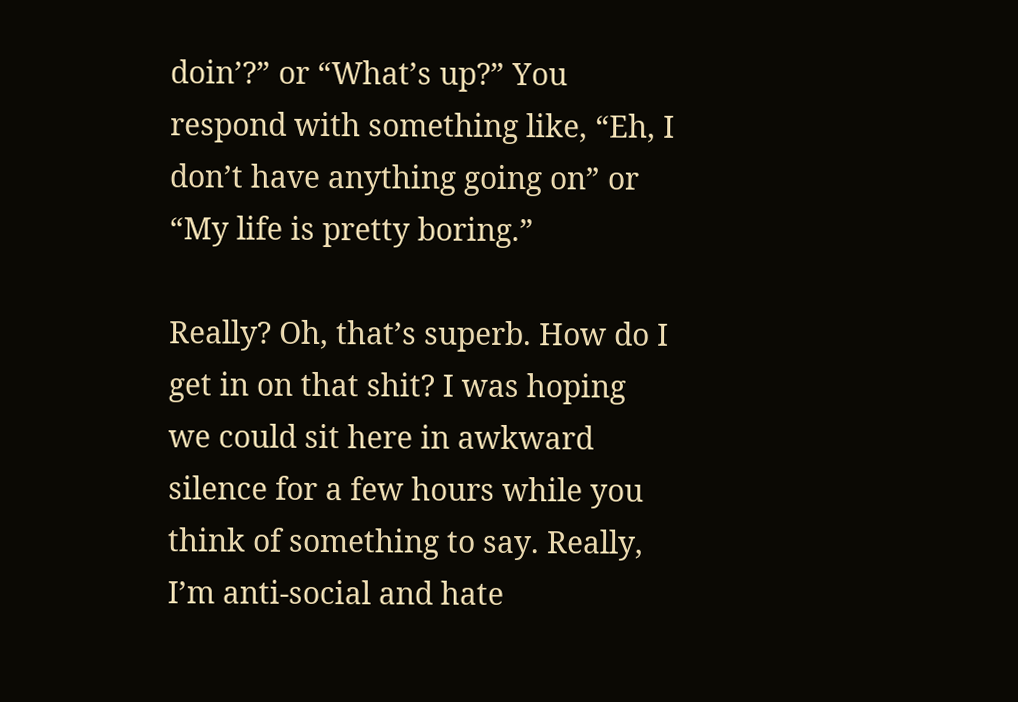doin’?” or “What’s up?” You respond with something like, “Eh, I don’t have anything going on” or “My life is pretty boring.”

Really? Oh, that’s superb. How do I get in on that shit? I was hoping we could sit here in awkward silence for a few hours while you think of something to say. Really, I’m anti-social and hate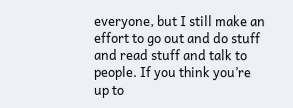everyone, but I still make an effort to go out and do stuff and read stuff and talk to people. If you think you’re up to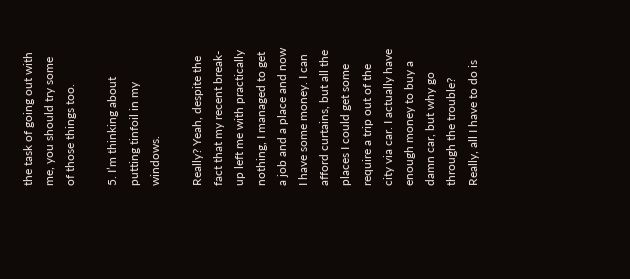the task of going out with me, you should try some of those things too.

5. I’m thinking about putting tinfoil in my windows.

Really? Yeah, despite the fact that my recent break-up left me with practically nothing, I managed to get a job and a place and now I have some money. I can afford curtains, but all the places I could get some require a trip out of the city via car. I actually have enough money to buy a damn car, but why go through the trouble? Really, all I have to do is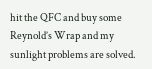hit the QFC and buy some Reynold’s Wrap and my sunlight problems are solved.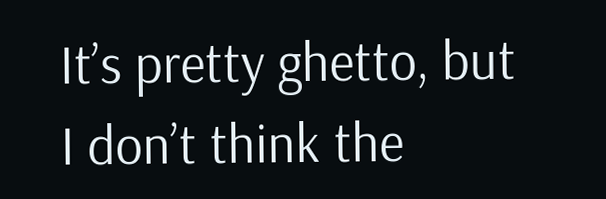It’s pretty ghetto, but I don’t think the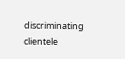discriminating clientele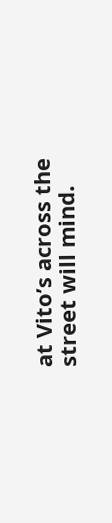at Vito’s across the street will mind.